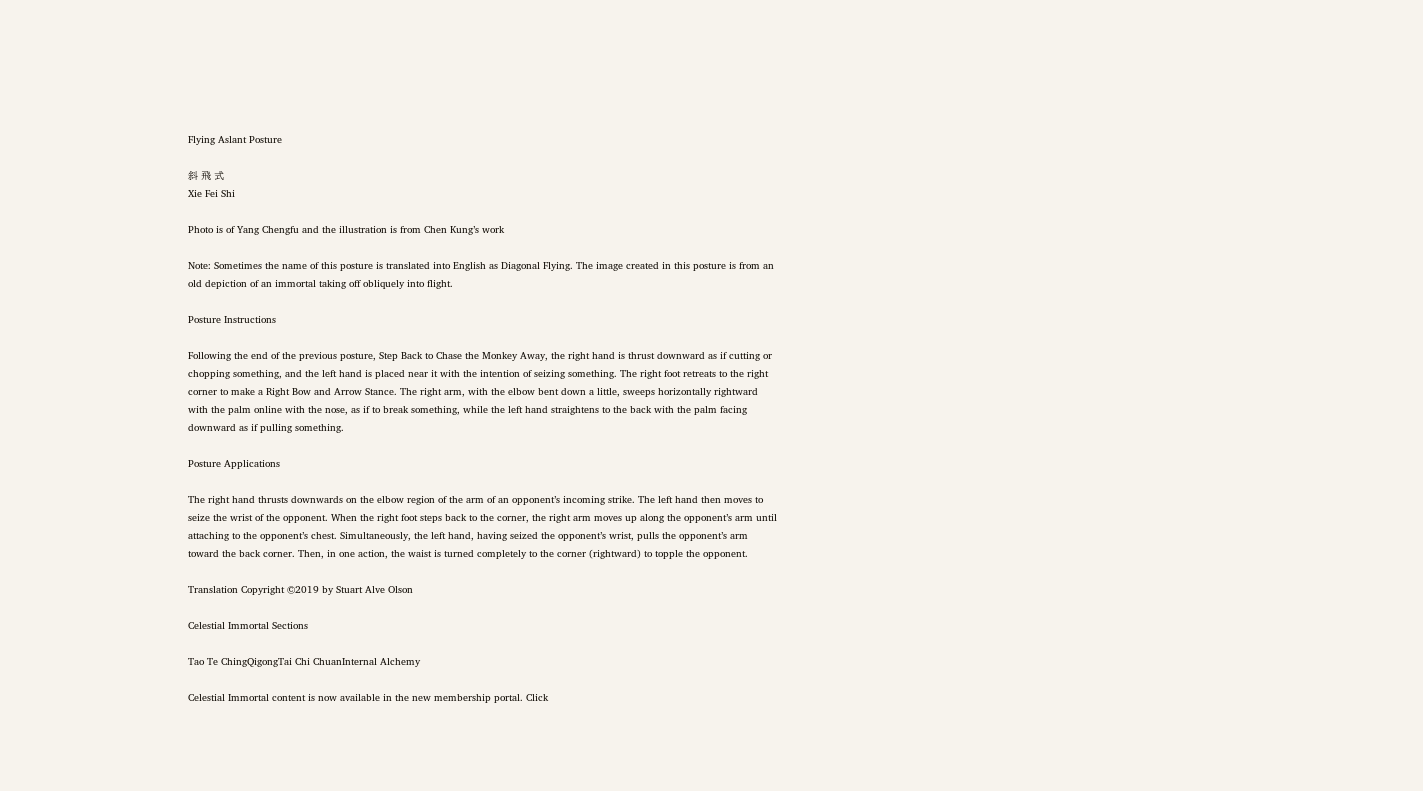Flying Aslant Posture

斜 飛 式
Xie Fei Shi

Photo is of Yang Chengfu and the illustration is from Chen Kung’s work

Note: Sometimes the name of this posture is translated into English as Diagonal Flying. The image created in this posture is from an old depiction of an immortal taking off obliquely into flight.

Posture Instructions

Following the end of the previous posture, Step Back to Chase the Monkey Away, the right hand is thrust downward as if cutting or chopping something, and the left hand is placed near it with the intention of seizing something. The right foot retreats to the right corner to make a Right Bow and Arrow Stance. The right arm, with the elbow bent down a little, sweeps horizontally rightward with the palm online with the nose, as if to break something, while the left hand straightens to the back with the palm facing downward as if pulling something.

Posture Applications

The right hand thrusts downwards on the elbow region of the arm of an opponent’s incoming strike. The left hand then moves to seize the wrist of the opponent. When the right foot steps back to the corner, the right arm moves up along the opponent’s arm until attaching to the opponent’s chest. Simultaneously, the left hand, having seized the opponent’s wrist, pulls the opponent’s arm toward the back corner. Then, in one action, the waist is turned completely to the corner (rightward) to topple the opponent.

Translation Copyright ©2019 by Stuart Alve Olson

Celestial Immortal Sections

Tao Te ChingQigongTai Chi ChuanInternal Alchemy

Celestial Immortal content is now available in the new membership portal. Click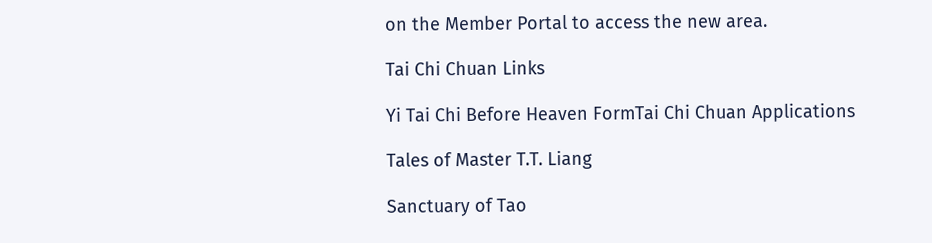on the Member Portal to access the new area.

Tai Chi Chuan Links

Yi Tai Chi Before Heaven FormTai Chi Chuan Applications

Tales of Master T.T. Liang

Sanctuary of Tao